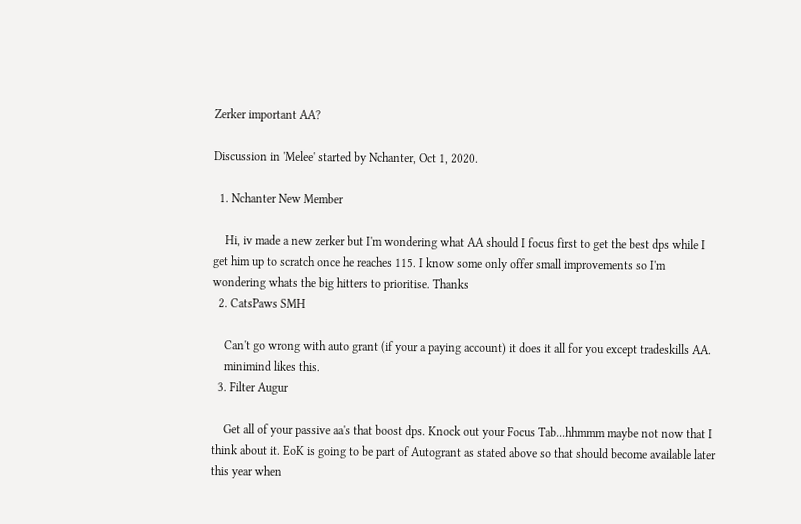Zerker important AA?

Discussion in 'Melee' started by Nchanter, Oct 1, 2020.

  1. Nchanter New Member

    Hi, iv made a new zerker but I'm wondering what AA should I focus first to get the best dps while I get him up to scratch once he reaches 115. I know some only offer small improvements so I'm wondering whats the big hitters to prioritise. Thanks
  2. CatsPaws SMH

    Can't go wrong with auto grant (if your a paying account) it does it all for you except tradeskills AA.
    minimind likes this.
  3. Filter Augur

    Get all of your passive aa's that boost dps. Knock out your Focus Tab...hhmmm maybe not now that I think about it. EoK is going to be part of Autogrant as stated above so that should become available later this year when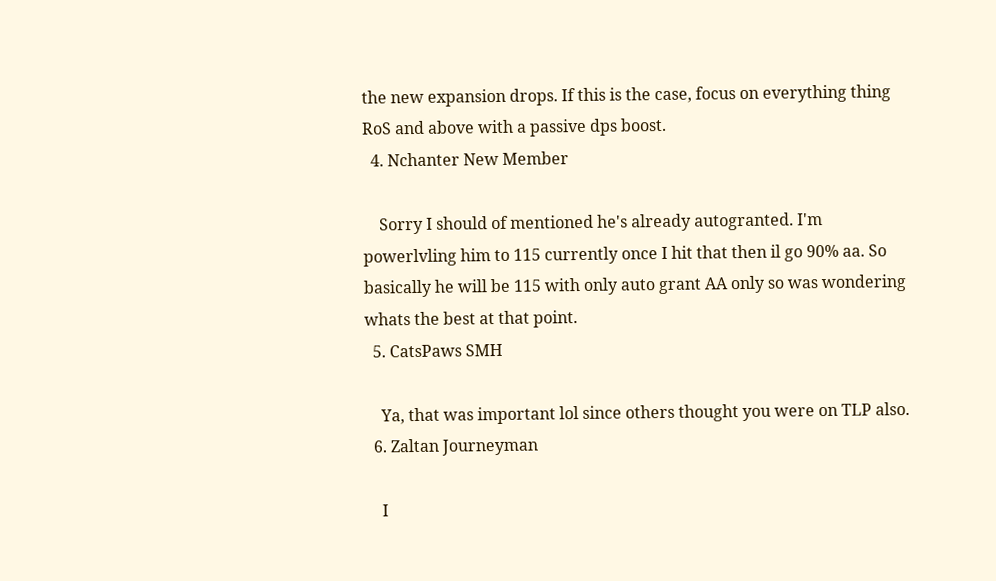the new expansion drops. If this is the case, focus on everything thing RoS and above with a passive dps boost.
  4. Nchanter New Member

    Sorry I should of mentioned he's already autogranted. I'm powerlvling him to 115 currently once I hit that then il go 90% aa. So basically he will be 115 with only auto grant AA only so was wondering whats the best at that point.
  5. CatsPaws SMH

    Ya, that was important lol since others thought you were on TLP also.
  6. Zaltan Journeyman

    I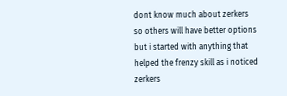dont know much about zerkers so others will have better options but i started with anything that helped the frenzy skill as i noticed zerkers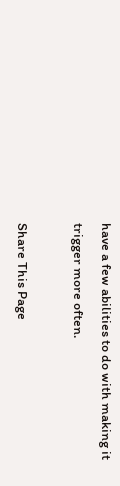have a few abilities to do with making it trigger more often.

Share This Page